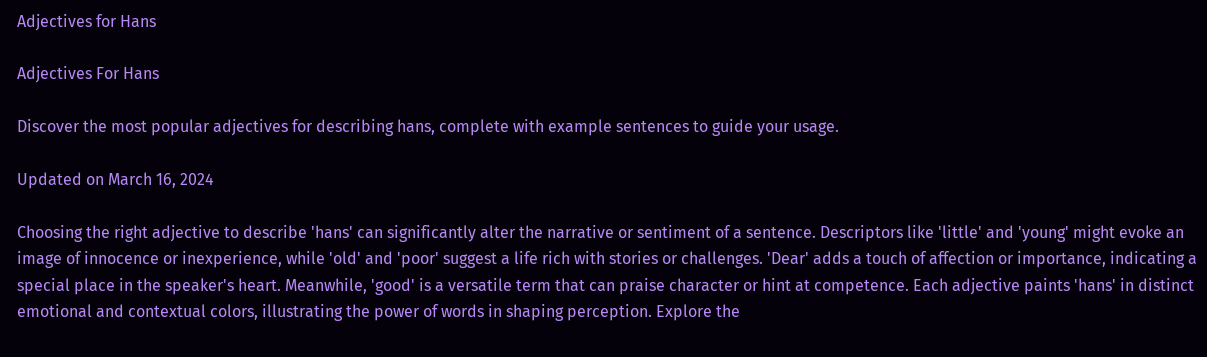Adjectives for Hans

Adjectives For Hans

Discover the most popular adjectives for describing hans, complete with example sentences to guide your usage.

Updated on March 16, 2024

Choosing the right adjective to describe 'hans' can significantly alter the narrative or sentiment of a sentence. Descriptors like 'little' and 'young' might evoke an image of innocence or inexperience, while 'old' and 'poor' suggest a life rich with stories or challenges. 'Dear' adds a touch of affection or importance, indicating a special place in the speaker's heart. Meanwhile, 'good' is a versatile term that can praise character or hint at competence. Each adjective paints 'hans' in distinct emotional and contextual colors, illustrating the power of words in shaping perception. Explore the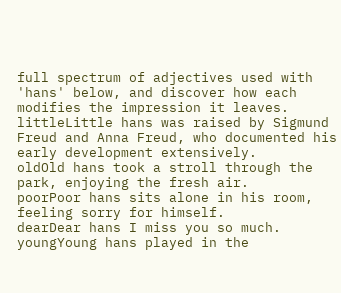full spectrum of adjectives used with 'hans' below, and discover how each modifies the impression it leaves.
littleLittle hans was raised by Sigmund Freud and Anna Freud, who documented his early development extensively.
oldOld hans took a stroll through the park, enjoying the fresh air.
poorPoor hans sits alone in his room, feeling sorry for himself.
dearDear hans I miss you so much.
youngYoung hans played in the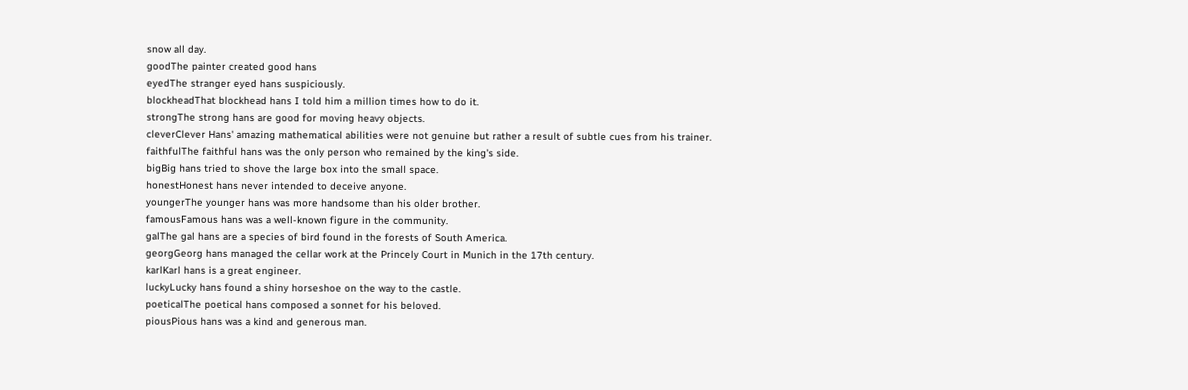snow all day.
goodThe painter created good hans
eyedThe stranger eyed hans suspiciously.
blockheadThat blockhead hans I told him a million times how to do it.
strongThe strong hans are good for moving heavy objects.
cleverClever Hans' amazing mathematical abilities were not genuine but rather a result of subtle cues from his trainer.
faithfulThe faithful hans was the only person who remained by the king's side.
bigBig hans tried to shove the large box into the small space.
honestHonest hans never intended to deceive anyone.
youngerThe younger hans was more handsome than his older brother.
famousFamous hans was a well-known figure in the community.
galThe gal hans are a species of bird found in the forests of South America.
georgGeorg hans managed the cellar work at the Princely Court in Munich in the 17th century.
karlKarl hans is a great engineer.
luckyLucky hans found a shiny horseshoe on the way to the castle.
poeticalThe poetical hans composed a sonnet for his beloved.
piousPious hans was a kind and generous man.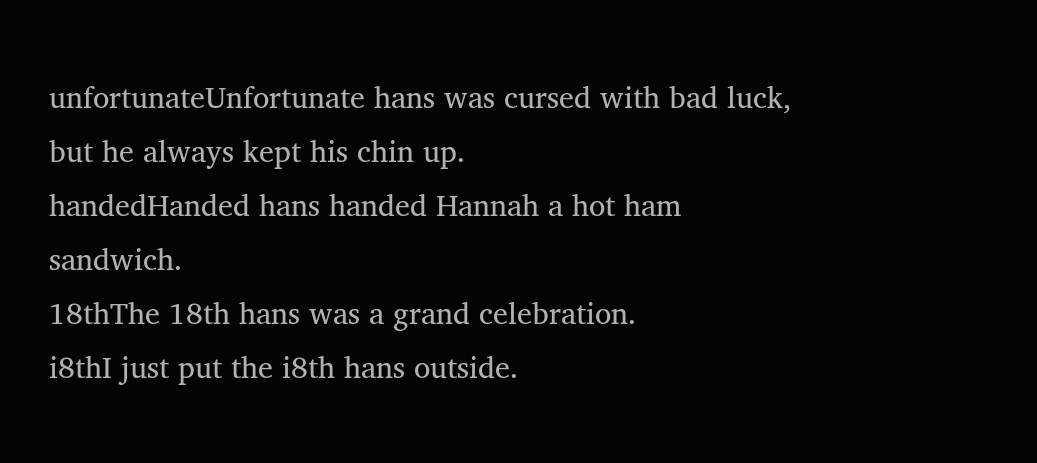unfortunateUnfortunate hans was cursed with bad luck, but he always kept his chin up.
handedHanded hans handed Hannah a hot ham sandwich.
18thThe 18th hans was a grand celebration.
i8thI just put the i8th hans outside.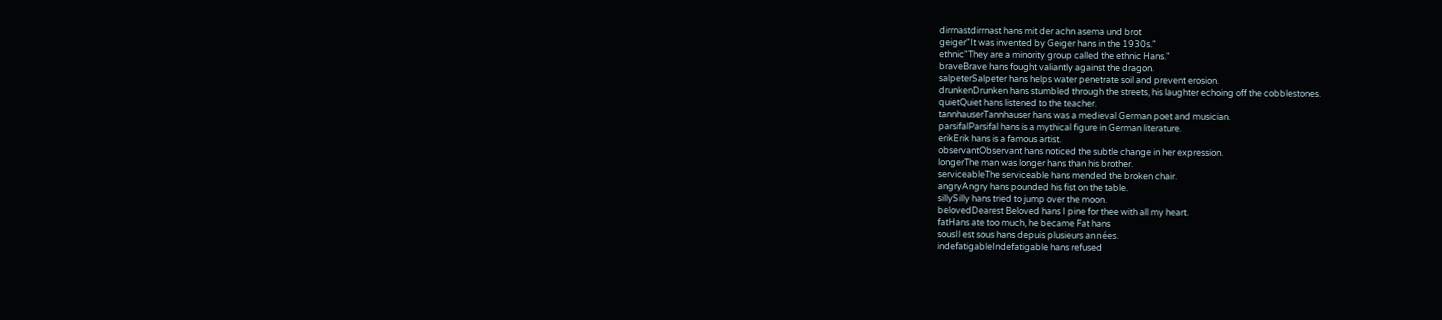dirrnastdirrnast hans mit der achn asema und brot
geiger"It was invented by Geiger hans in the 1930s."
ethnic"They are a minority group called the ethnic Hans."
braveBrave hans fought valiantly against the dragon.
salpeterSalpeter hans helps water penetrate soil and prevent erosion.
drunkenDrunken hans stumbled through the streets, his laughter echoing off the cobblestones.
quietQuiet hans listened to the teacher.
tannhauserTannhauser hans was a medieval German poet and musician.
parsifalParsifal hans is a mythical figure in German literature.
erikErik hans is a famous artist.
observantObservant hans noticed the subtle change in her expression.
longerThe man was longer hans than his brother.
serviceableThe serviceable hans mended the broken chair.
angryAngry hans pounded his fist on the table.
sillySilly hans tried to jump over the moon.
belovedDearest Beloved hans I pine for thee with all my heart.
fatHans ate too much, he became Fat hans
sousIl est sous hans depuis plusieurs années.
indefatigableIndefatigable hans refused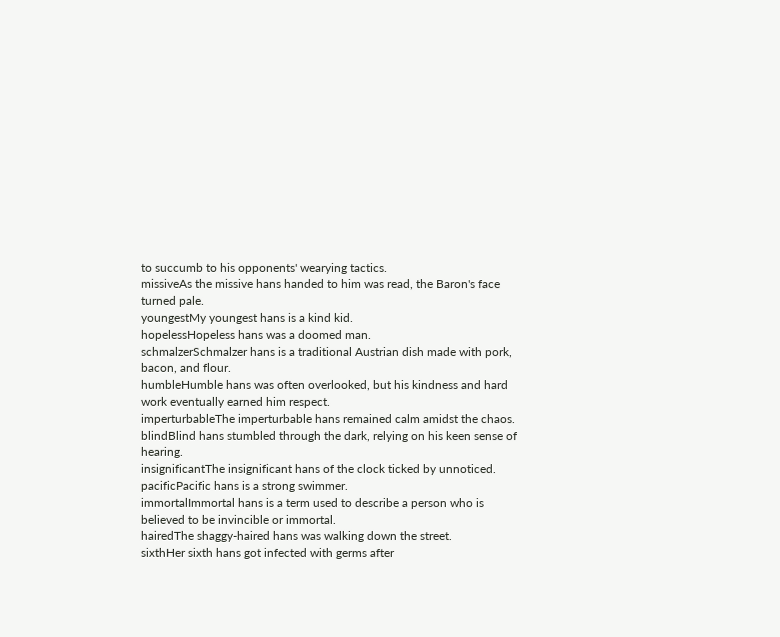to succumb to his opponents' wearying tactics.
missiveAs the missive hans handed to him was read, the Baron's face turned pale.
youngestMy youngest hans is a kind kid.
hopelessHopeless hans was a doomed man.
schmalzerSchmalzer hans is a traditional Austrian dish made with pork, bacon, and flour.
humbleHumble hans was often overlooked, but his kindness and hard work eventually earned him respect.
imperturbableThe imperturbable hans remained calm amidst the chaos.
blindBlind hans stumbled through the dark, relying on his keen sense of hearing.
insignificantThe insignificant hans of the clock ticked by unnoticed.
pacificPacific hans is a strong swimmer.
immortalImmortal hans is a term used to describe a person who is believed to be invincible or immortal.
hairedThe shaggy-haired hans was walking down the street.
sixthHer sixth hans got infected with germs after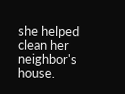she helped clean her neighbor's house.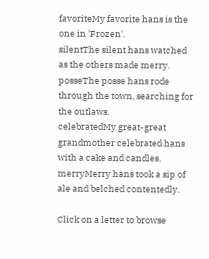favoriteMy favorite hans is the one in 'Frozen'.
silentThe silent hans watched as the others made merry.
posseThe posse hans rode through the town, searching for the outlaws.
celebratedMy great-great grandmother celebrated hans with a cake and candles.
merryMerry hans took a sip of ale and belched contentedly.

Click on a letter to browse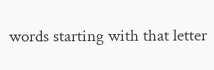words starting with that letter